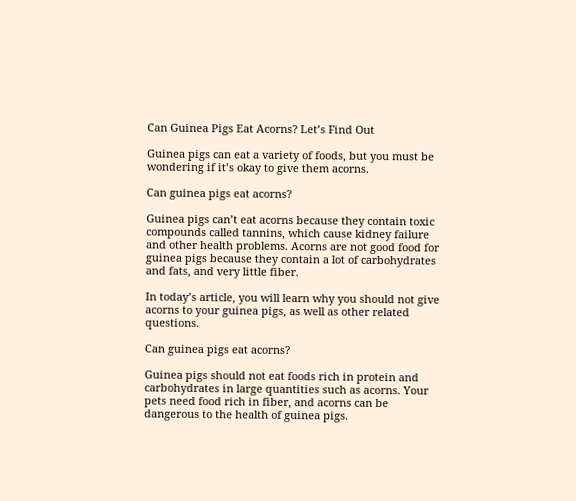Can Guinea Pigs Eat Acorns? Let’s Find Out

Guinea pigs can eat a variety of foods, but you must be wondering if it’s okay to give them acorns.

Can guinea pigs eat acorns?

Guinea pigs can’t eat acorns because they contain toxic compounds called tannins, which cause kidney failure and other health problems. Acorns are not good food for guinea pigs because they contain a lot of carbohydrates and fats, and very little fiber.

In today’s article, you will learn why you should not give acorns to your guinea pigs, as well as other related questions.

Can guinea pigs eat acorns?

Guinea pigs should not eat foods rich in protein and carbohydrates in large quantities such as acorns. Your pets need food rich in fiber, and acorns can be dangerous to the health of guinea pigs.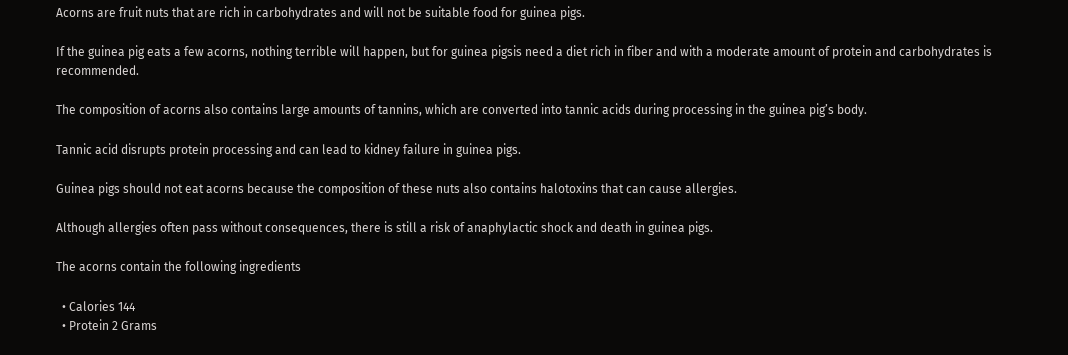Acorns are fruit nuts that are rich in carbohydrates and will not be suitable food for guinea pigs.

If the guinea pig eats a few acorns, nothing terrible will happen, but for guinea pigsis need a diet rich in fiber and with a moderate amount of protein and carbohydrates is recommended.

The composition of acorns also contains large amounts of tannins, which are converted into tannic acids during processing in the guinea pig’s body.

Tannic acid disrupts protein processing and can lead to kidney failure in guinea pigs.

Guinea pigs should not eat acorns because the composition of these nuts also contains halotoxins that can cause allergies.

Although allergies often pass without consequences, there is still a risk of anaphylactic shock and death in guinea pigs.

The acorns contain the following ingredients

  • Calories 144
  • Protein 2 Grams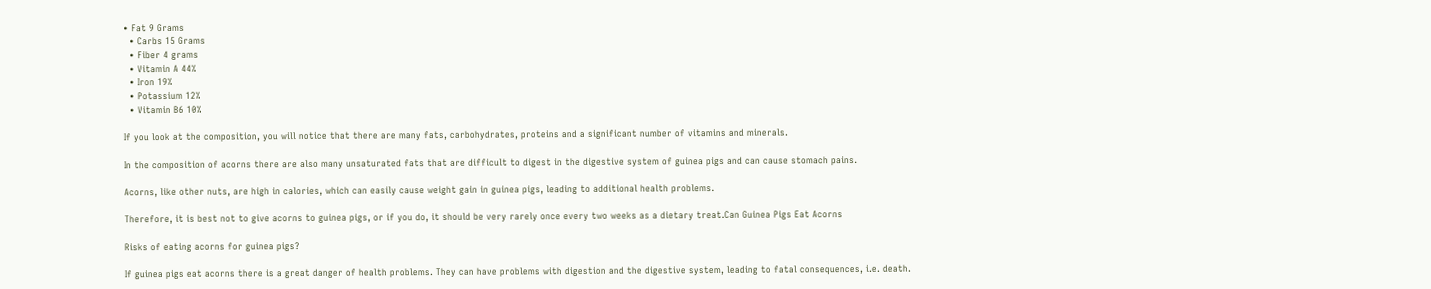• Fat 9 Grams
  • Carbs 15 Grams
  • Fiber 4 grams
  • Vitamin A 44%
  • Iron 19%
  • Potassium 12%
  • Vitamin B6 10%

If you look at the composition, you will notice that there are many fats, carbohydrates, proteins and a significant number of vitamins and minerals.

In the composition of acorns there are also many unsaturated fats that are difficult to digest in the digestive system of guinea pigs and can cause stomach pains.

Acorns, like other nuts, are high in calories, which can easily cause weight gain in guinea pigs, leading to additional health problems.

Therefore, it is best not to give acorns to guinea pigs, or if you do, it should be very rarely once every two weeks as a dietary treat.Can Guinea Pigs Eat Acorns

Risks of eating acorns for guinea pigs?

If guinea pigs eat acorns there is a great danger of health problems. They can have problems with digestion and the digestive system, leading to fatal consequences, i.e. death.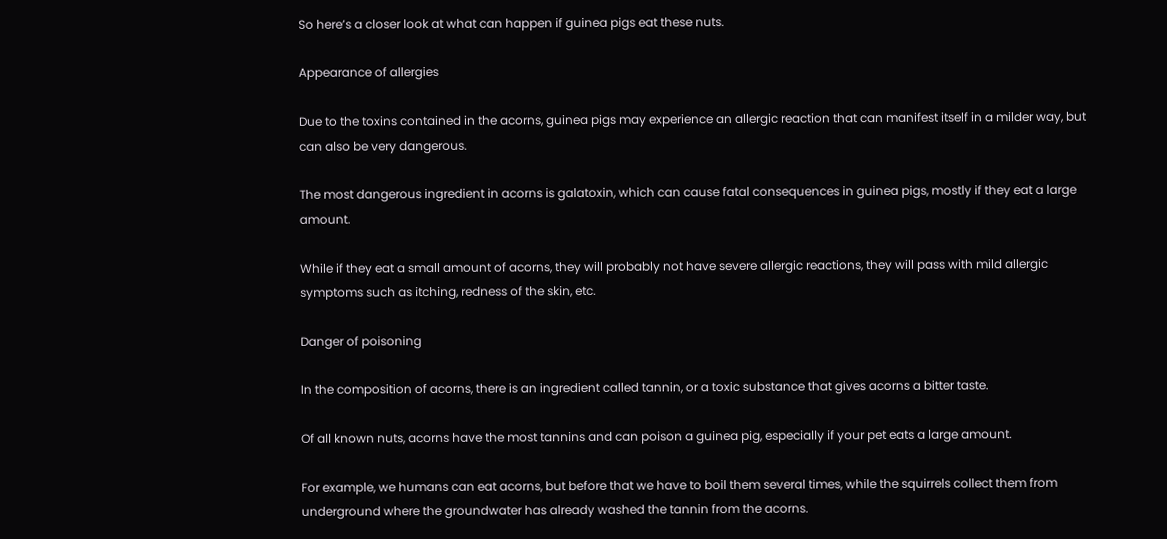So here’s a closer look at what can happen if guinea pigs eat these nuts.

Appearance of allergies

Due to the toxins contained in the acorns, guinea pigs may experience an allergic reaction that can manifest itself in a milder way, but can also be very dangerous.

The most dangerous ingredient in acorns is galatoxin, which can cause fatal consequences in guinea pigs, mostly if they eat a large amount.

While if they eat a small amount of acorns, they will probably not have severe allergic reactions, they will pass with mild allergic symptoms such as itching, redness of the skin, etc.

Danger of poisoning

In the composition of acorns, there is an ingredient called tannin, or a toxic substance that gives acorns a bitter taste.

Of all known nuts, acorns have the most tannins and can poison a guinea pig, especially if your pet eats a large amount.

For example, we humans can eat acorns, but before that we have to boil them several times, while the squirrels collect them from underground where the groundwater has already washed the tannin from the acorns.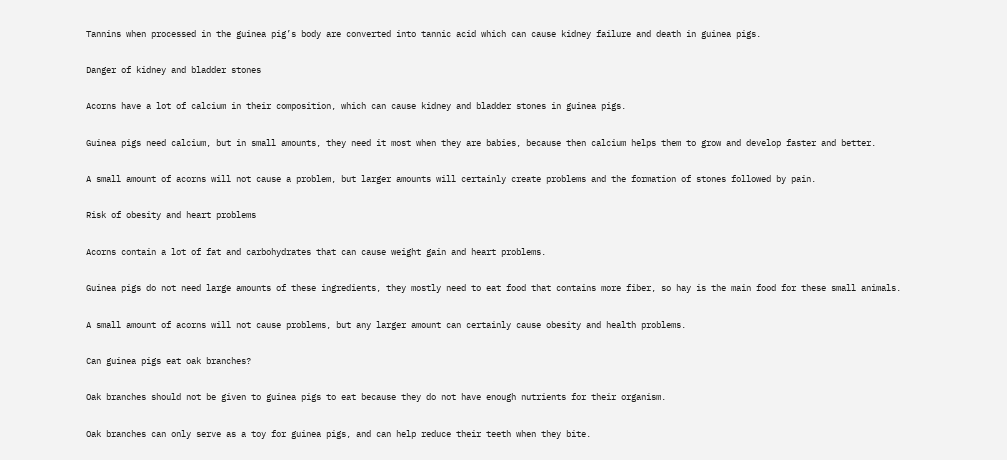Tannins when processed in the guinea pig’s body are converted into tannic acid which can cause kidney failure and death in guinea pigs.

Danger of kidney and bladder stones

Acorns have a lot of calcium in their composition, which can cause kidney and bladder stones in guinea pigs.

Guinea pigs need calcium, but in small amounts, they need it most when they are babies, because then calcium helps them to grow and develop faster and better.

A small amount of acorns will not cause a problem, but larger amounts will certainly create problems and the formation of stones followed by pain.

Risk of obesity and heart problems

Acorns contain a lot of fat and carbohydrates that can cause weight gain and heart problems.

Guinea pigs do not need large amounts of these ingredients, they mostly need to eat food that contains more fiber, so hay is the main food for these small animals.

A small amount of acorns will not cause problems, but any larger amount can certainly cause obesity and health problems.

Can guinea pigs eat oak branches?

Oak branches should not be given to guinea pigs to eat because they do not have enough nutrients for their organism.

Oak branches can only serve as a toy for guinea pigs, and can help reduce their teeth when they bite.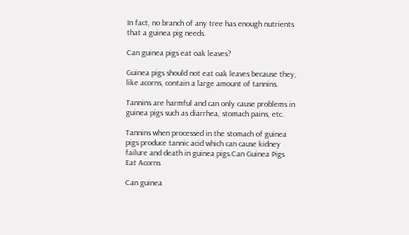In fact, no branch of any tree has enough nutrients that a guinea pig needs.

Can guinea pigs eat oak leaves?

Guinea pigs should not eat oak leaves because they, like acorns, contain a large amount of tannins.

Tannins are harmful and can only cause problems in guinea pigs such as diarrhea, stomach pains, etc.

Tannins when processed in the stomach of guinea pigs produce tannic acid which can cause kidney failure and death in guinea pigs.Can Guinea Pigs Eat Acorns

Can guinea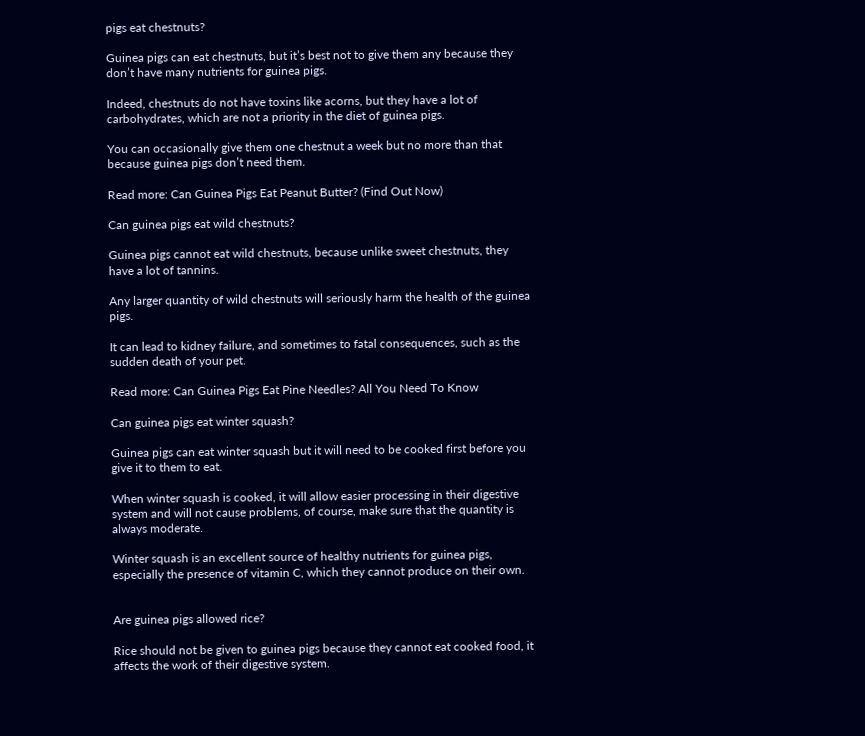pigs eat chestnuts?

Guinea pigs can eat chestnuts, but it’s best not to give them any because they don’t have many nutrients for guinea pigs.

Indeed, chestnuts do not have toxins like acorns, but they have a lot of carbohydrates, which are not a priority in the diet of guinea pigs.

You can occasionally give them one chestnut a week but no more than that because guinea pigs don’t need them.

Read more: Can Guinea Pigs Eat Peanut Butter? (Find Out Now)

Can guinea pigs eat wild chestnuts?

Guinea pigs cannot eat wild chestnuts, because unlike sweet chestnuts, they have a lot of tannins.

Any larger quantity of wild chestnuts will seriously harm the health of the guinea pigs.

It can lead to kidney failure, and sometimes to fatal consequences, such as the sudden death of your pet.

Read more: Can Guinea Pigs Eat Pine Needles? All You Need To Know

Can guinea pigs eat winter squash?

Guinea pigs can eat winter squash but it will need to be cooked first before you give it to them to eat.

When winter squash is cooked, it will allow easier processing in their digestive system and will not cause problems, of course, make sure that the quantity is always moderate.

Winter squash is an excellent source of healthy nutrients for guinea pigs, especially the presence of vitamin C, which they cannot produce on their own.


Are guinea pigs allowed rice?

Rice should not be given to guinea pigs because they cannot eat cooked food, it affects the work of their digestive system.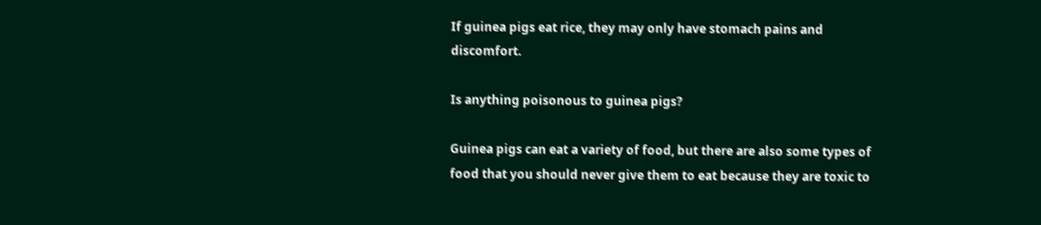If guinea pigs eat rice, they may only have stomach pains and discomfort.

Is anything poisonous to guinea pigs?

Guinea pigs can eat a variety of food, but there are also some types of food that you should never give them to eat because they are toxic to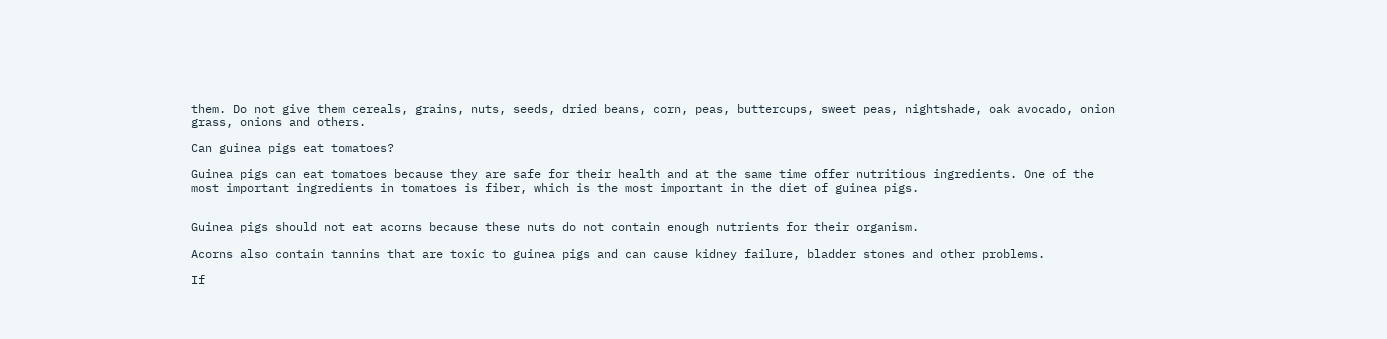them. Do not give them cereals, grains, nuts, seeds, dried beans, corn, peas, buttercups, sweet peas, nightshade, oak avocado, onion grass, onions and others.

Can guinea pigs eat tomatoes?

Guinea pigs can eat tomatoes because they are safe for their health and at the same time offer nutritious ingredients. One of the most important ingredients in tomatoes is fiber, which is the most important in the diet of guinea pigs.


Guinea pigs should not eat acorns because these nuts do not contain enough nutrients for their organism.

Acorns also contain tannins that are toxic to guinea pigs and can cause kidney failure, bladder stones and other problems.

If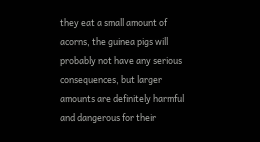they eat a small amount of acorns, the guinea pigs will probably not have any serious consequences, but larger amounts are definitely harmful and dangerous for their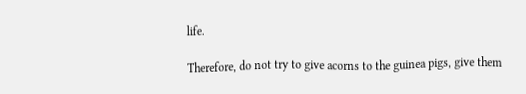life.

Therefore, do not try to give acorns to the guinea pigs, give them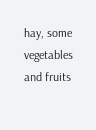hay, some vegetables and fruits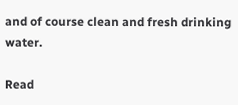and of course clean and fresh drinking water.

Read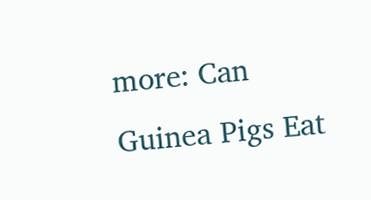more: Can Guinea Pigs Eat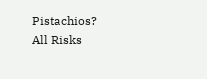Pistachios? All Risks